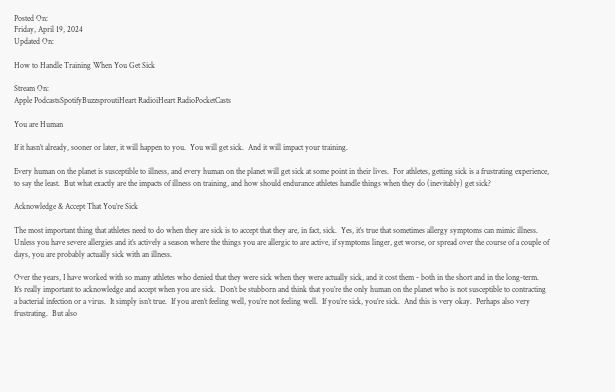Posted On:
Friday, April 19, 2024
Updated On:

How to Handle Training When You Get Sick

Stream On:
Apple PodcastsSpotifyBuzzsproutiHeart RadioiHeart RadioPocketCasts

You are Human

If it hasn’t already, sooner or later, it will happen to you.  You will get sick.  And it will impact your training.

Every human on the planet is susceptible to illness, and every human on the planet will get sick at some point in their lives.  For athletes, getting sick is a frustrating experience, to say the least.  But what exactly are the impacts of illness on training, and how should endurance athletes handle things when they do (inevitably) get sick?

Acknowledge & Accept That You’re Sick

The most important thing that athletes need to do when they are sick is to accept that they are, in fact, sick.  Yes, it’s true that sometimes allergy symptoms can mimic illness.  Unless you have severe allergies and it’s actively a season where the things you are allergic to are active, if symptoms linger, get worse, or spread over the course of a couple of days, you are probably actually sick with an illness.

Over the years, I have worked with so many athletes who denied that they were sick when they were actually sick, and it cost them - both in the short and in the long-term.  It’s really important to acknowledge and accept when you are sick.  Don’t be stubborn and think that you’re the only human on the planet who is not susceptible to contracting a bacterial infection or a virus.  It simply isn’t true.  If you aren’t feeling well, you’re not feeling well.  If you’re sick, you’re sick.  And this is very okay.  Perhaps also very frustrating.  But also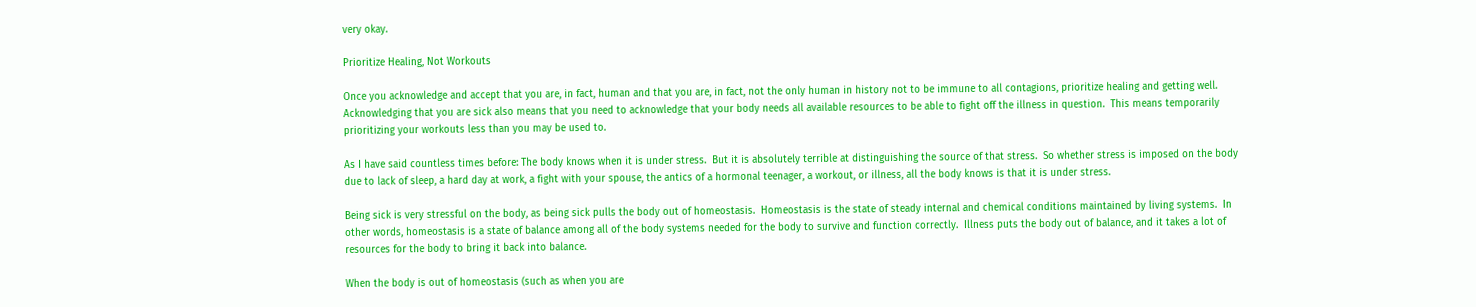very okay.

Prioritize Healing, Not Workouts

Once you acknowledge and accept that you are, in fact, human and that you are, in fact, not the only human in history not to be immune to all contagions, prioritize healing and getting well.  Acknowledging that you are sick also means that you need to acknowledge that your body needs all available resources to be able to fight off the illness in question.  This means temporarily prioritizing your workouts less than you may be used to.

As I have said countless times before: The body knows when it is under stress.  But it is absolutely terrible at distinguishing the source of that stress.  So whether stress is imposed on the body due to lack of sleep, a hard day at work, a fight with your spouse, the antics of a hormonal teenager, a workout, or illness, all the body knows is that it is under stress.

Being sick is very stressful on the body, as being sick pulls the body out of homeostasis.  Homeostasis is the state of steady internal and chemical conditions maintained by living systems.  In other words, homeostasis is a state of balance among all of the body systems needed for the body to survive and function correctly.  Illness puts the body out of balance, and it takes a lot of resources for the body to bring it back into balance.

When the body is out of homeostasis (such as when you are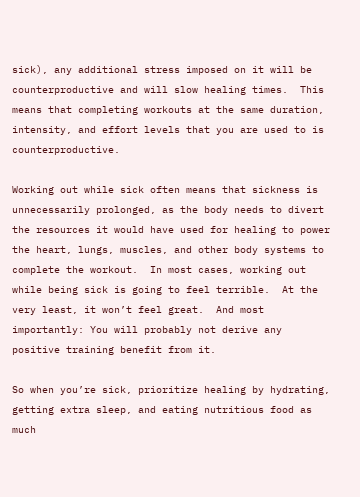sick), any additional stress imposed on it will be counterproductive and will slow healing times.  This means that completing workouts at the same duration, intensity, and effort levels that you are used to is counterproductive.

Working out while sick often means that sickness is unnecessarily prolonged, as the body needs to divert the resources it would have used for healing to power the heart, lungs, muscles, and other body systems to complete the workout.  In most cases, working out while being sick is going to feel terrible.  At the very least, it won’t feel great.  And most importantly: You will probably not derive any positive training benefit from it.

So when you’re sick, prioritize healing by hydrating, getting extra sleep, and eating nutritious food as much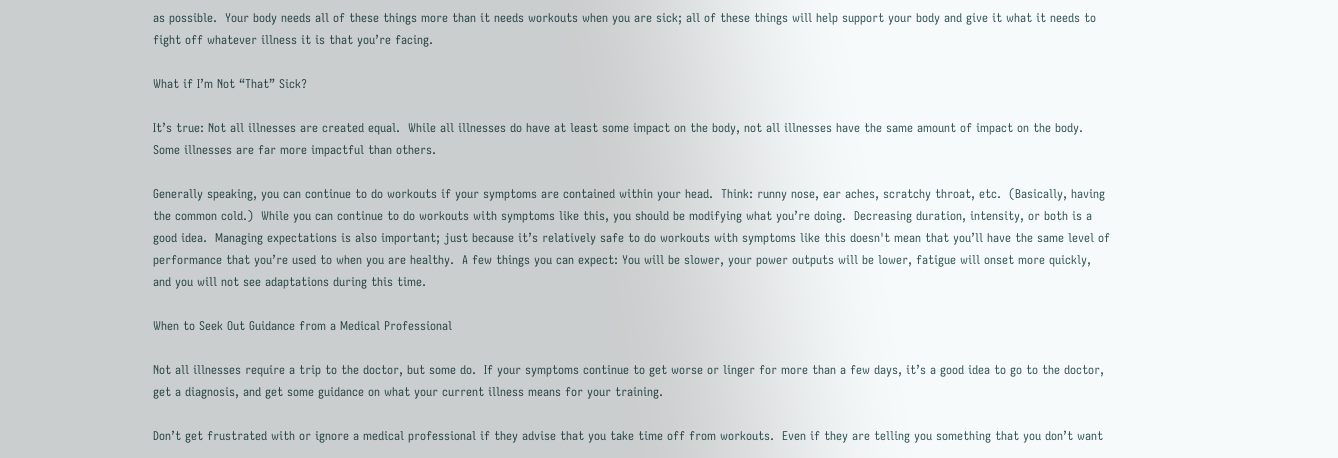as possible.  Your body needs all of these things more than it needs workouts when you are sick; all of these things will help support your body and give it what it needs to fight off whatever illness it is that you’re facing.

What if I’m Not “That” Sick?

It’s true: Not all illnesses are created equal.  While all illnesses do have at least some impact on the body, not all illnesses have the same amount of impact on the body.  Some illnesses are far more impactful than others.

Generally speaking, you can continue to do workouts if your symptoms are contained within your head.  Think: runny nose, ear aches, scratchy throat, etc.  (Basically, having the common cold.)  While you can continue to do workouts with symptoms like this, you should be modifying what you’re doing.  Decreasing duration, intensity, or both is a good idea.  Managing expectations is also important; just because it’s relatively safe to do workouts with symptoms like this doesn't mean that you’ll have the same level of performance that you’re used to when you are healthy.  A few things you can expect: You will be slower, your power outputs will be lower, fatigue will onset more quickly, and you will not see adaptations during this time.

When to Seek Out Guidance from a Medical Professional

Not all illnesses require a trip to the doctor, but some do.  If your symptoms continue to get worse or linger for more than a few days, it’s a good idea to go to the doctor, get a diagnosis, and get some guidance on what your current illness means for your training.

Don’t get frustrated with or ignore a medical professional if they advise that you take time off from workouts.  Even if they are telling you something that you don’t want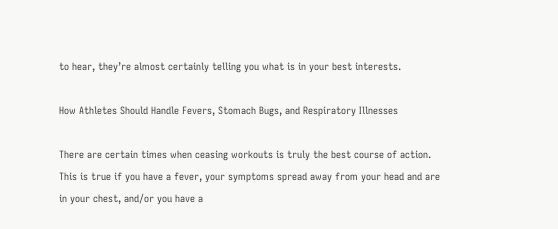to hear, they’re almost certainly telling you what is in your best interests.

How Athletes Should Handle Fevers, Stomach Bugs, and Respiratory Illnesses

There are certain times when ceasing workouts is truly the best course of action.  This is true if you have a fever, your symptoms spread away from your head and are in your chest, and/or you have a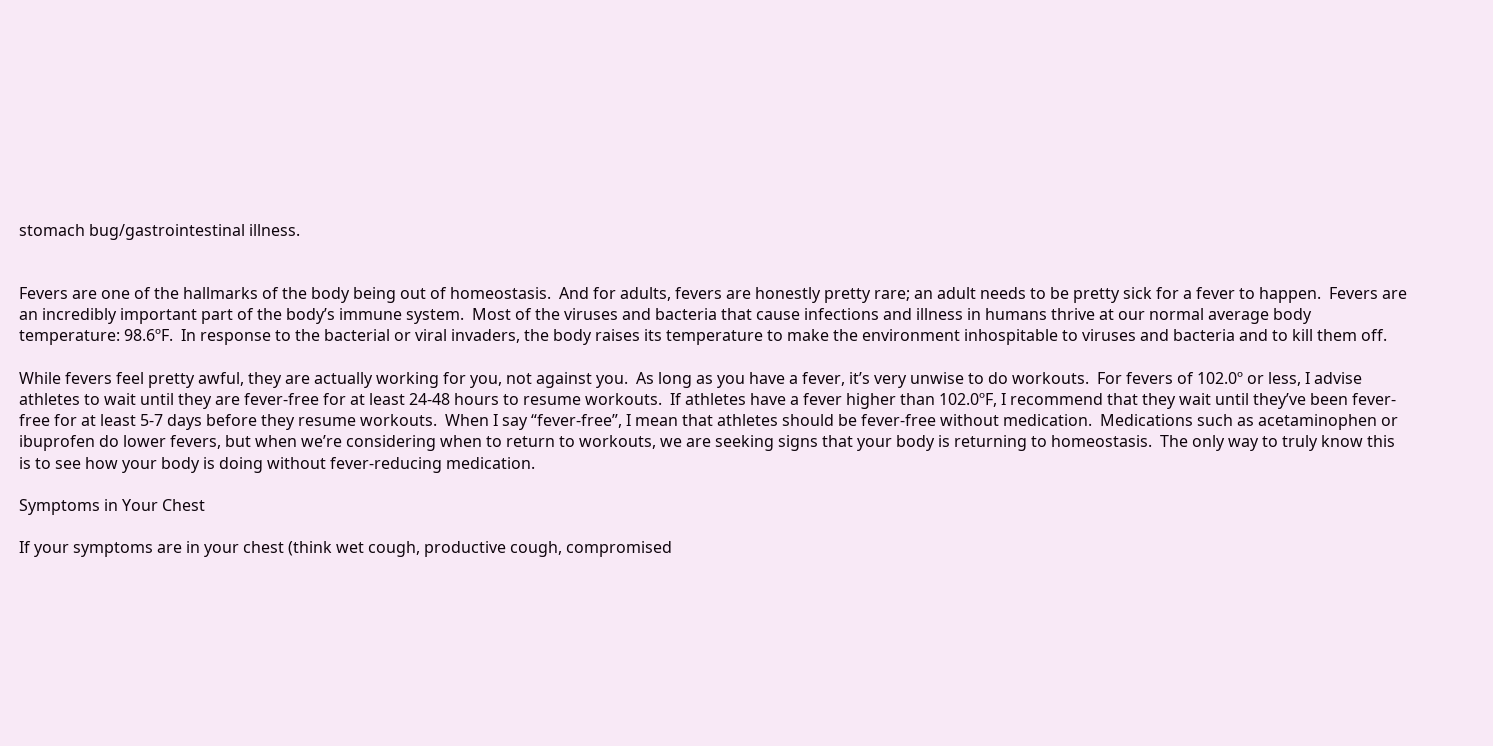stomach bug/gastrointestinal illness.


Fevers are one of the hallmarks of the body being out of homeostasis.  And for adults, fevers are honestly pretty rare; an adult needs to be pretty sick for a fever to happen.  Fevers are an incredibly important part of the body’s immune system.  Most of the viruses and bacteria that cause infections and illness in humans thrive at our normal average body temperature: 98.6ºF.  In response to the bacterial or viral invaders, the body raises its temperature to make the environment inhospitable to viruses and bacteria and to kill them off.

While fevers feel pretty awful, they are actually working for you, not against you.  As long as you have a fever, it’s very unwise to do workouts.  For fevers of 102.0º or less, I advise athletes to wait until they are fever-free for at least 24-48 hours to resume workouts.  If athletes have a fever higher than 102.0ºF, I recommend that they wait until they’ve been fever-free for at least 5-7 days before they resume workouts.  When I say “fever-free”, I mean that athletes should be fever-free without medication.  Medications such as acetaminophen or ibuprofen do lower fevers, but when we’re considering when to return to workouts, we are seeking signs that your body is returning to homeostasis.  The only way to truly know this is to see how your body is doing without fever-reducing medication.

Symptoms in Your Chest

If your symptoms are in your chest (think wet cough, productive cough, compromised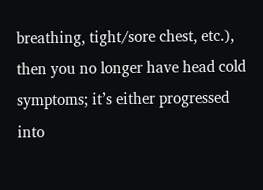breathing, tight/sore chest, etc.), then you no longer have head cold symptoms; it’s either progressed into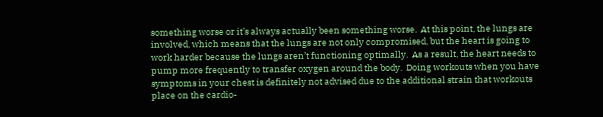something worse or it’s always actually been something worse.  At this point, the lungs are involved, which means that the lungs are not only compromised, but the heart is going to work harder because the lungs aren’t functioning optimally.  As a result, the heart needs to pump more frequently to transfer oxygen around the body.  Doing workouts when you have symptoms in your chest is definitely not advised due to the additional strain that workouts place on the cardio-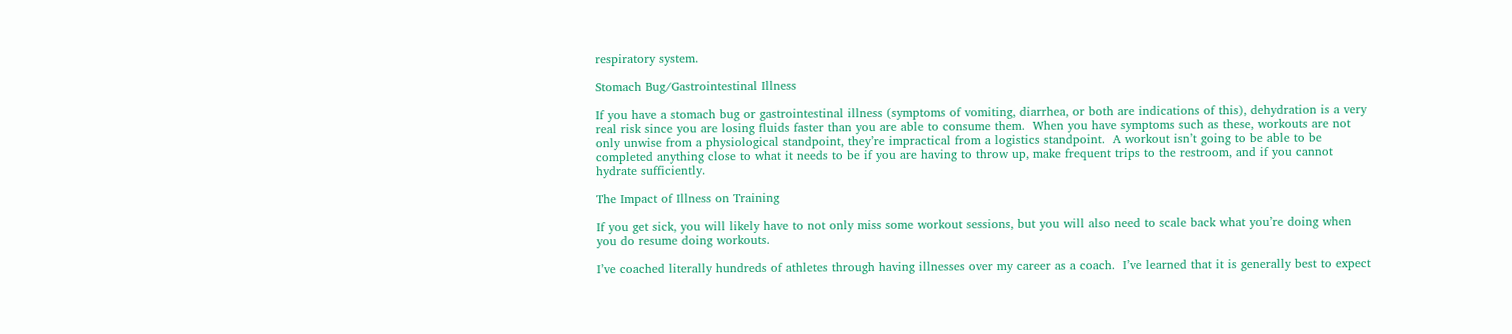respiratory system.

Stomach Bug/Gastrointestinal Illness

If you have a stomach bug or gastrointestinal illness (symptoms of vomiting, diarrhea, or both are indications of this), dehydration is a very real risk since you are losing fluids faster than you are able to consume them.  When you have symptoms such as these, workouts are not only unwise from a physiological standpoint, they’re impractical from a logistics standpoint.  A workout isn’t going to be able to be completed anything close to what it needs to be if you are having to throw up, make frequent trips to the restroom, and if you cannot hydrate sufficiently.

The Impact of Illness on Training

If you get sick, you will likely have to not only miss some workout sessions, but you will also need to scale back what you’re doing when you do resume doing workouts.

I’ve coached literally hundreds of athletes through having illnesses over my career as a coach.  I’ve learned that it is generally best to expect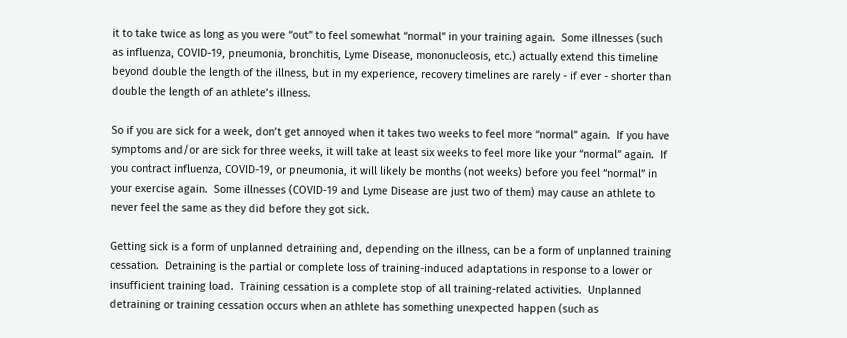it to take twice as long as you were “out” to feel somewhat “normal” in your training again.  Some illnesses (such as influenza, COVID-19, pneumonia, bronchitis, Lyme Disease, mononucleosis, etc.) actually extend this timeline beyond double the length of the illness, but in my experience, recovery timelines are rarely - if ever - shorter than double the length of an athlete’s illness.

So if you are sick for a week, don’t get annoyed when it takes two weeks to feel more “normal” again.  If you have symptoms and/or are sick for three weeks, it will take at least six weeks to feel more like your “normal” again.  If you contract influenza, COVID-19, or pneumonia, it will likely be months (not weeks) before you feel “normal” in your exercise again.  Some illnesses (COVID-19 and Lyme Disease are just two of them) may cause an athlete to never feel the same as they did before they got sick.

Getting sick is a form of unplanned detraining and, depending on the illness, can be a form of unplanned training cessation.  Detraining is the partial or complete loss of training-induced adaptations in response to a lower or insufficient training load.  Training cessation is a complete stop of all training-related activities.  Unplanned detraining or training cessation occurs when an athlete has something unexpected happen (such as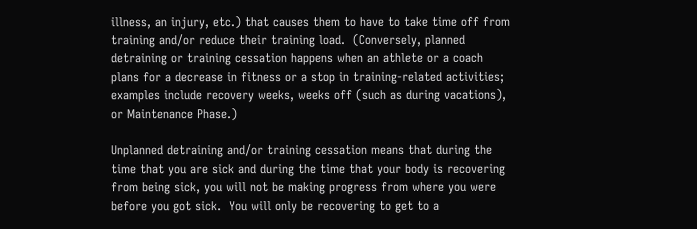illness, an injury, etc.) that causes them to have to take time off from training and/or reduce their training load.  (Conversely, planned detraining or training cessation happens when an athlete or a coach plans for a decrease in fitness or a stop in training-related activities; examples include recovery weeks, weeks off (such as during vacations), or Maintenance Phase.)

Unplanned detraining and/or training cessation means that during the time that you are sick and during the time that your body is recovering from being sick, you will not be making progress from where you were before you got sick.  You will only be recovering to get to a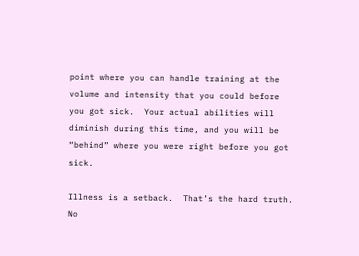point where you can handle training at the volume and intensity that you could before you got sick.  Your actual abilities will diminish during this time, and you will be “behind” where you were right before you got sick.

Illness is a setback.  That’s the hard truth.  No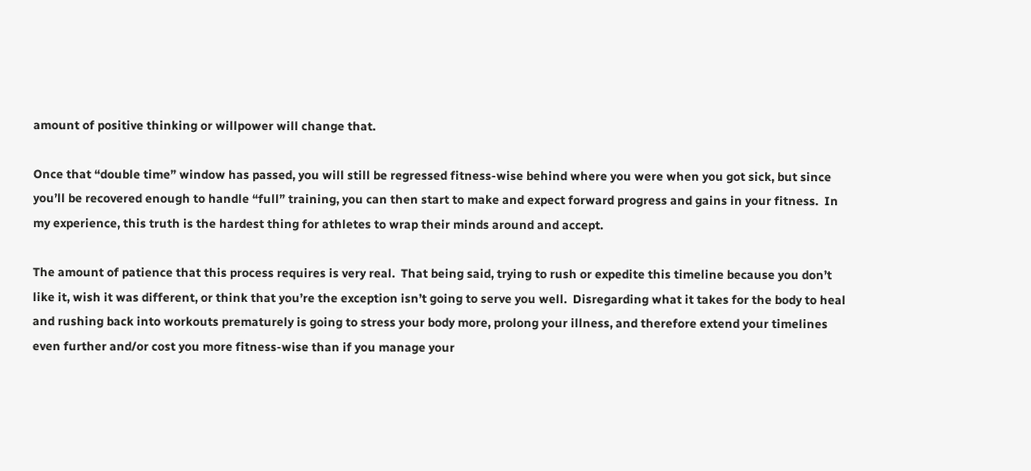amount of positive thinking or willpower will change that.

Once that “double time” window has passed, you will still be regressed fitness-wise behind where you were when you got sick, but since you’ll be recovered enough to handle “full” training, you can then start to make and expect forward progress and gains in your fitness.  In my experience, this truth is the hardest thing for athletes to wrap their minds around and accept.

The amount of patience that this process requires is very real.  That being said, trying to rush or expedite this timeline because you don’t like it, wish it was different, or think that you’re the exception isn’t going to serve you well.  Disregarding what it takes for the body to heal and rushing back into workouts prematurely is going to stress your body more, prolong your illness, and therefore extend your timelines even further and/or cost you more fitness-wise than if you manage your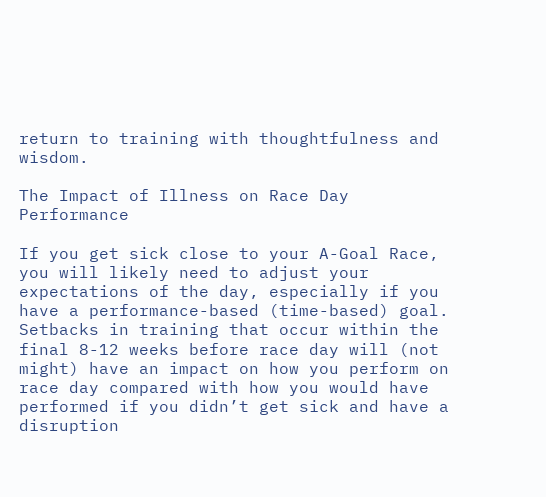return to training with thoughtfulness and wisdom.

The Impact of Illness on Race Day Performance

If you get sick close to your A-Goal Race, you will likely need to adjust your expectations of the day, especially if you have a performance-based (time-based) goal.  Setbacks in training that occur within the final 8-12 weeks before race day will (not might) have an impact on how you perform on race day compared with how you would have performed if you didn’t get sick and have a disruption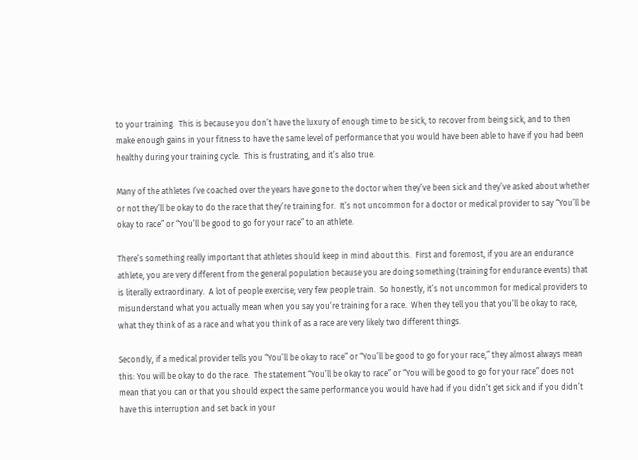to your training.  This is because you don’t have the luxury of enough time to be sick, to recover from being sick, and to then make enough gains in your fitness to have the same level of performance that you would have been able to have if you had been healthy during your training cycle.  This is frustrating, and it’s also true.

Many of the athletes I’ve coached over the years have gone to the doctor when they’ve been sick and they’ve asked about whether or not they’ll be okay to do the race that they’re training for.  It’s not uncommon for a doctor or medical provider to say “You’ll be okay to race” or “You’ll be good to go for your race” to an athlete.

There’s something really important that athletes should keep in mind about this.  First and foremost, if you are an endurance athlete, you are very different from the general population because you are doing something (training for endurance events) that is literally extraordinary.  A lot of people exercise; very few people train.  So honestly, it’s not uncommon for medical providers to misunderstand what you actually mean when you say you’re training for a race.  When they tell you that you’ll be okay to race, what they think of as a race and what you think of as a race are very likely two different things.

Secondly, if a medical provider tells you “You’ll be okay to race” or “You’ll be good to go for your race,” they almost always mean this: You will be okay to do the race.  The statement “You’ll be okay to race” or “You will be good to go for your race” does not mean that you can or that you should expect the same performance you would have had if you didn’t get sick and if you didn’t have this interruption and set back in your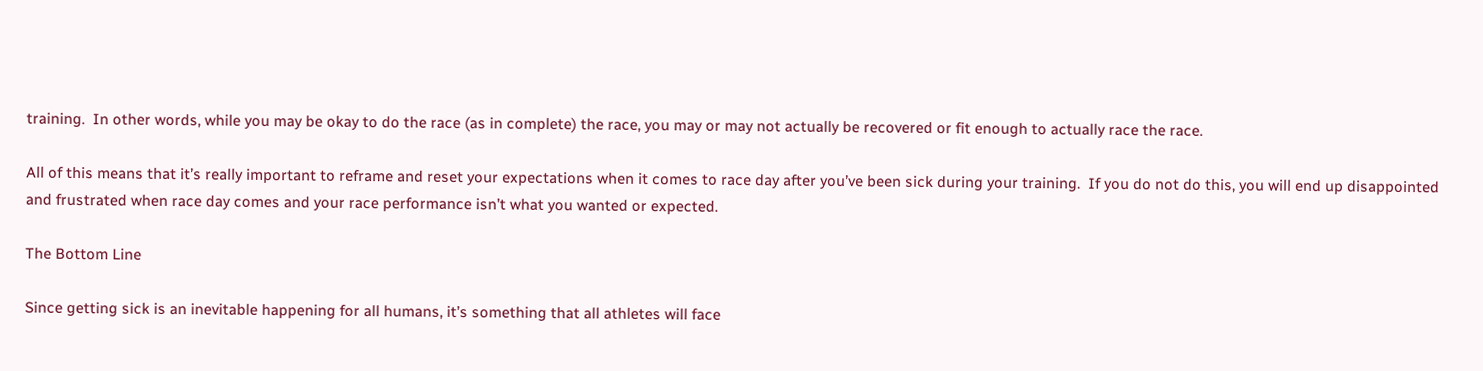training.  In other words, while you may be okay to do the race (as in complete) the race, you may or may not actually be recovered or fit enough to actually race the race.

All of this means that it’s really important to reframe and reset your expectations when it comes to race day after you’ve been sick during your training.  If you do not do this, you will end up disappointed and frustrated when race day comes and your race performance isn’t what you wanted or expected.

The Bottom Line

Since getting sick is an inevitable happening for all humans, it’s something that all athletes will face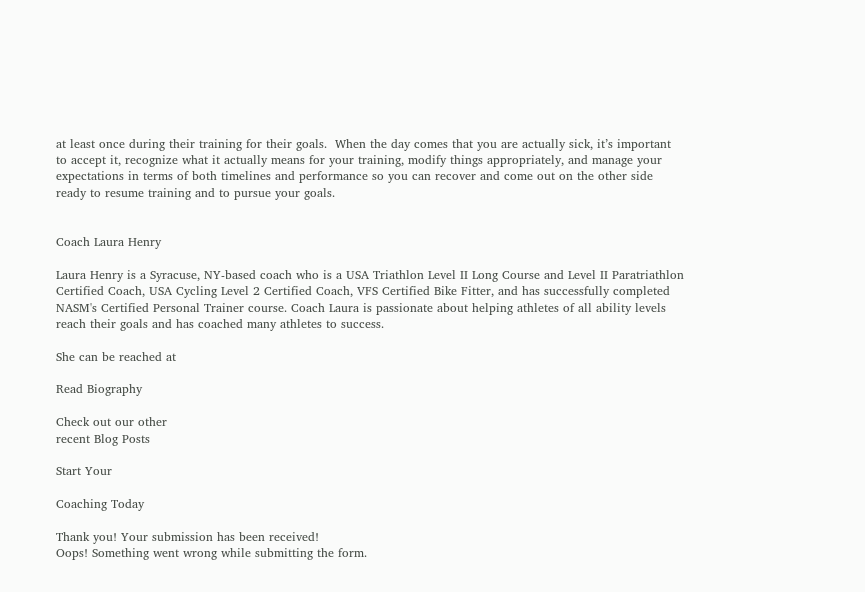at least once during their training for their goals.  When the day comes that you are actually sick, it’s important to accept it, recognize what it actually means for your training, modify things appropriately, and manage your expectations in terms of both timelines and performance so you can recover and come out on the other side ready to resume training and to pursue your goals.


Coach Laura Henry

Laura Henry is a Syracuse, NY-based coach who is a USA Triathlon Level II Long Course and Level II Paratriathlon Certified Coach, USA Cycling Level 2 Certified Coach, VFS Certified Bike Fitter, and has successfully completed NASM's Certified Personal Trainer course. Coach Laura is passionate about helping athletes of all ability levels reach their goals and has coached many athletes to success.

She can be reached at

Read Biography

Check out our other
recent Blog Posts

Start Your

Coaching Today

Thank you! Your submission has been received!
Oops! Something went wrong while submitting the form.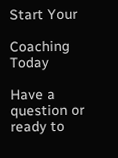Start Your

Coaching Today

Have a question or ready to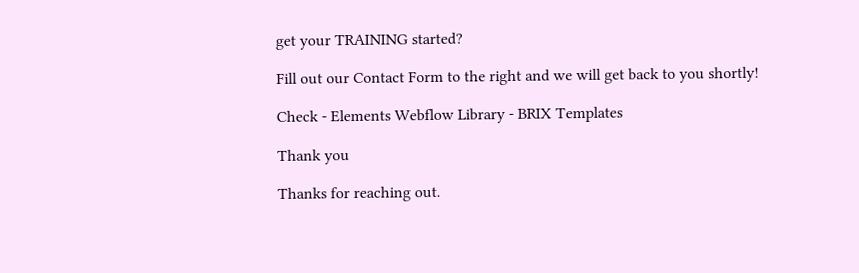get your TRAINING started?

Fill out our Contact Form to the right and we will get back to you shortly!

Check - Elements Webflow Library - BRIX Templates

Thank you

Thanks for reaching out.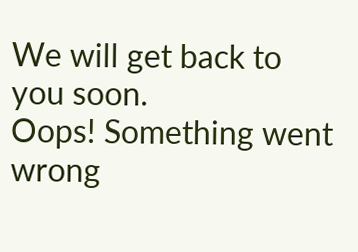We will get back to you soon.
Oops! Something went wrong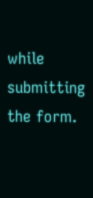while submitting the form.